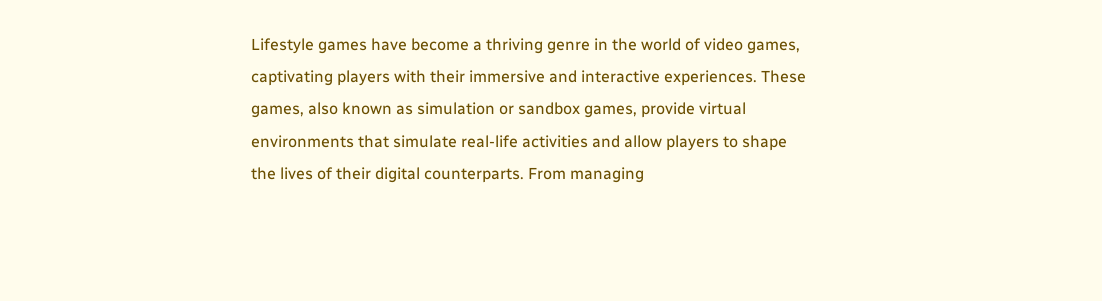Lifestyle games have become a thriving genre in the world of video games, captivating players with their immersive and interactive experiences. These games, also known as simulation or sandbox games, provide virtual environments that simulate real-life activities and allow players to shape the lives of their digital counterparts. From managing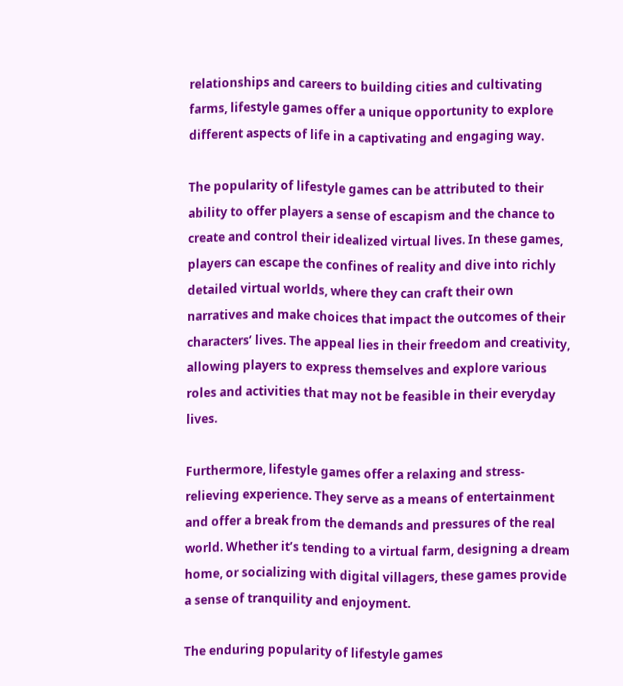relationships and careers to building cities and cultivating farms, lifestyle games offer a unique opportunity to explore different aspects of life in a captivating and engaging way.

The popularity of lifestyle games can be attributed to their ability to offer players a sense of escapism and the chance to create and control their idealized virtual lives. In these games, players can escape the confines of reality and dive into richly detailed virtual worlds, where they can craft their own narratives and make choices that impact the outcomes of their characters’ lives. The appeal lies in their freedom and creativity, allowing players to express themselves and explore various roles and activities that may not be feasible in their everyday lives.

Furthermore, lifestyle games offer a relaxing and stress-relieving experience. They serve as a means of entertainment and offer a break from the demands and pressures of the real world. Whether it’s tending to a virtual farm, designing a dream home, or socializing with digital villagers, these games provide a sense of tranquility and enjoyment.

The enduring popularity of lifestyle games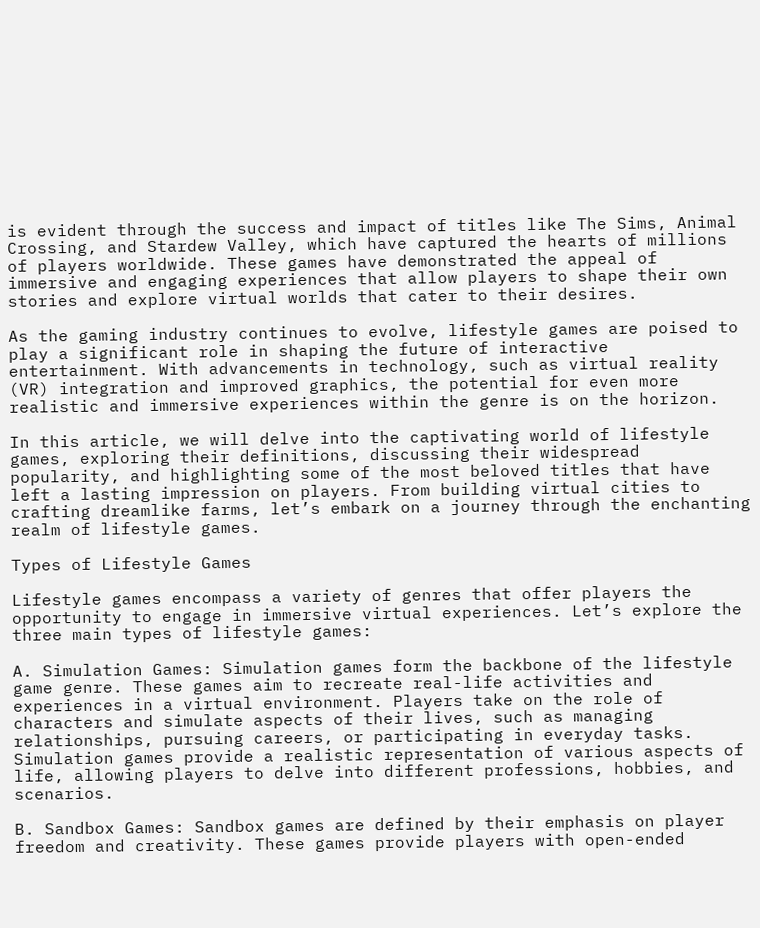is evident through the success and impact of titles like The Sims, Animal Crossing, and Stardew Valley, which have captured the hearts of millions of players worldwide. These games have demonstrated the appeal of immersive and engaging experiences that allow players to shape their own stories and explore virtual worlds that cater to their desires.

As the gaming industry continues to evolve, lifestyle games are poised to play a significant role in shaping the future of interactive entertainment. With advancements in technology, such as virtual reality (VR) integration and improved graphics, the potential for even more realistic and immersive experiences within the genre is on the horizon.

In this article, we will delve into the captivating world of lifestyle games, exploring their definitions, discussing their widespread popularity, and highlighting some of the most beloved titles that have left a lasting impression on players. From building virtual cities to crafting dreamlike farms, let’s embark on a journey through the enchanting realm of lifestyle games.

Types of Lifestyle Games

Lifestyle games encompass a variety of genres that offer players the opportunity to engage in immersive virtual experiences. Let’s explore the three main types of lifestyle games:

A. Simulation Games: Simulation games form the backbone of the lifestyle game genre. These games aim to recreate real-life activities and experiences in a virtual environment. Players take on the role of characters and simulate aspects of their lives, such as managing relationships, pursuing careers, or participating in everyday tasks. Simulation games provide a realistic representation of various aspects of life, allowing players to delve into different professions, hobbies, and scenarios.

B. Sandbox Games: Sandbox games are defined by their emphasis on player freedom and creativity. These games provide players with open-ended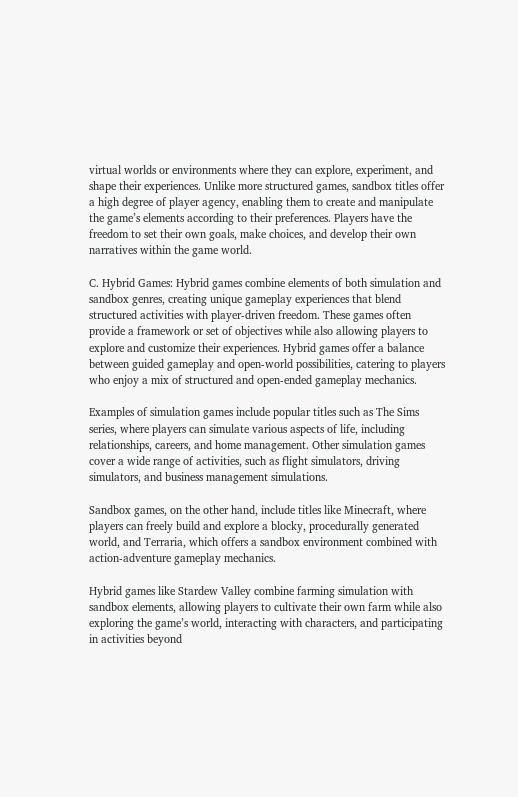virtual worlds or environments where they can explore, experiment, and shape their experiences. Unlike more structured games, sandbox titles offer a high degree of player agency, enabling them to create and manipulate the game’s elements according to their preferences. Players have the freedom to set their own goals, make choices, and develop their own narratives within the game world.

C. Hybrid Games: Hybrid games combine elements of both simulation and sandbox genres, creating unique gameplay experiences that blend structured activities with player-driven freedom. These games often provide a framework or set of objectives while also allowing players to explore and customize their experiences. Hybrid games offer a balance between guided gameplay and open-world possibilities, catering to players who enjoy a mix of structured and open-ended gameplay mechanics.

Examples of simulation games include popular titles such as The Sims series, where players can simulate various aspects of life, including relationships, careers, and home management. Other simulation games cover a wide range of activities, such as flight simulators, driving simulators, and business management simulations.

Sandbox games, on the other hand, include titles like Minecraft, where players can freely build and explore a blocky, procedurally generated world, and Terraria, which offers a sandbox environment combined with action-adventure gameplay mechanics.

Hybrid games like Stardew Valley combine farming simulation with sandbox elements, allowing players to cultivate their own farm while also exploring the game’s world, interacting with characters, and participating in activities beyond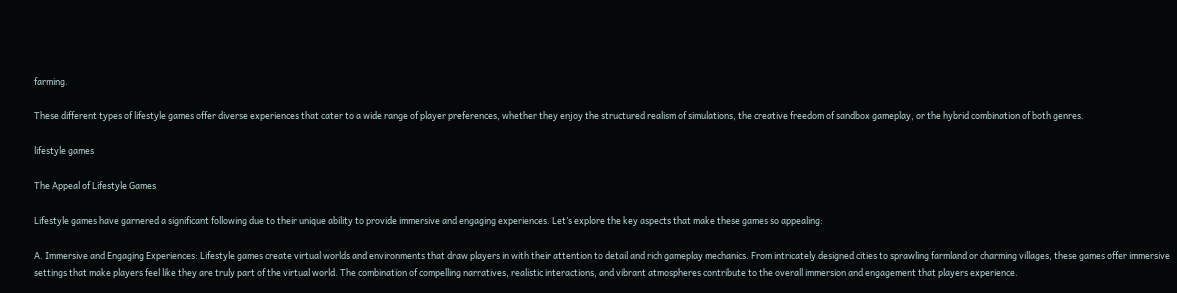farming.

These different types of lifestyle games offer diverse experiences that cater to a wide range of player preferences, whether they enjoy the structured realism of simulations, the creative freedom of sandbox gameplay, or the hybrid combination of both genres.

lifestyle games

The Appeal of Lifestyle Games

Lifestyle games have garnered a significant following due to their unique ability to provide immersive and engaging experiences. Let’s explore the key aspects that make these games so appealing:

A. Immersive and Engaging Experiences: Lifestyle games create virtual worlds and environments that draw players in with their attention to detail and rich gameplay mechanics. From intricately designed cities to sprawling farmland or charming villages, these games offer immersive settings that make players feel like they are truly part of the virtual world. The combination of compelling narratives, realistic interactions, and vibrant atmospheres contribute to the overall immersion and engagement that players experience.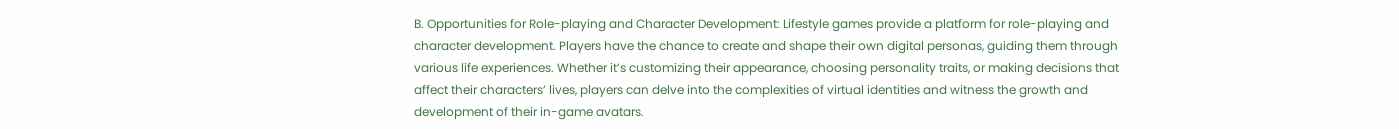B. Opportunities for Role-playing and Character Development: Lifestyle games provide a platform for role-playing and character development. Players have the chance to create and shape their own digital personas, guiding them through various life experiences. Whether it’s customizing their appearance, choosing personality traits, or making decisions that affect their characters’ lives, players can delve into the complexities of virtual identities and witness the growth and development of their in-game avatars.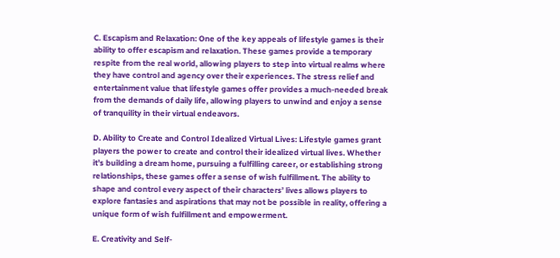C. Escapism and Relaxation: One of the key appeals of lifestyle games is their ability to offer escapism and relaxation. These games provide a temporary respite from the real world, allowing players to step into virtual realms where they have control and agency over their experiences. The stress relief and entertainment value that lifestyle games offer provides a much-needed break from the demands of daily life, allowing players to unwind and enjoy a sense of tranquility in their virtual endeavors.

D. Ability to Create and Control Idealized Virtual Lives: Lifestyle games grant players the power to create and control their idealized virtual lives. Whether it’s building a dream home, pursuing a fulfilling career, or establishing strong relationships, these games offer a sense of wish fulfillment. The ability to shape and control every aspect of their characters’ lives allows players to explore fantasies and aspirations that may not be possible in reality, offering a unique form of wish fulfillment and empowerment.

E. Creativity and Self-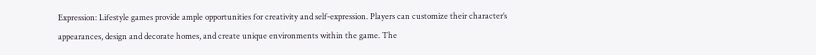Expression: Lifestyle games provide ample opportunities for creativity and self-expression. Players can customize their character’s appearances, design and decorate homes, and create unique environments within the game. The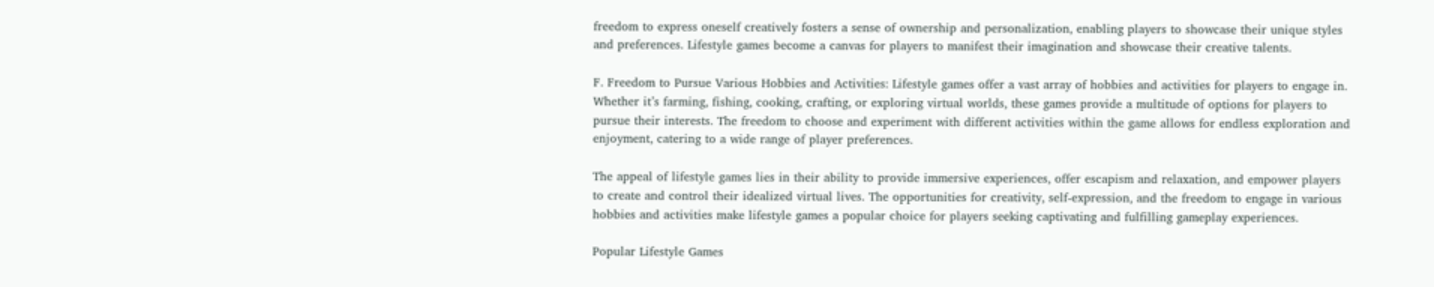freedom to express oneself creatively fosters a sense of ownership and personalization, enabling players to showcase their unique styles and preferences. Lifestyle games become a canvas for players to manifest their imagination and showcase their creative talents.

F. Freedom to Pursue Various Hobbies and Activities: Lifestyle games offer a vast array of hobbies and activities for players to engage in. Whether it’s farming, fishing, cooking, crafting, or exploring virtual worlds, these games provide a multitude of options for players to pursue their interests. The freedom to choose and experiment with different activities within the game allows for endless exploration and enjoyment, catering to a wide range of player preferences.

The appeal of lifestyle games lies in their ability to provide immersive experiences, offer escapism and relaxation, and empower players to create and control their idealized virtual lives. The opportunities for creativity, self-expression, and the freedom to engage in various hobbies and activities make lifestyle games a popular choice for players seeking captivating and fulfilling gameplay experiences.

Popular Lifestyle Games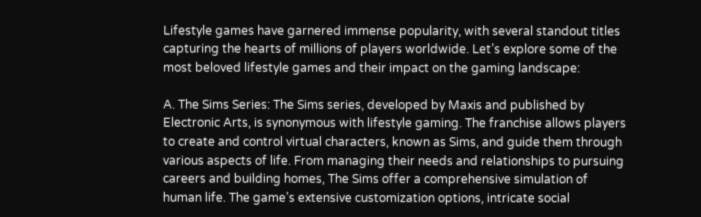Lifestyle games have garnered immense popularity, with several standout titles capturing the hearts of millions of players worldwide. Let’s explore some of the most beloved lifestyle games and their impact on the gaming landscape:

A. The Sims Series: The Sims series, developed by Maxis and published by Electronic Arts, is synonymous with lifestyle gaming. The franchise allows players to create and control virtual characters, known as Sims, and guide them through various aspects of life. From managing their needs and relationships to pursuing careers and building homes, The Sims offer a comprehensive simulation of human life. The game’s extensive customization options, intricate social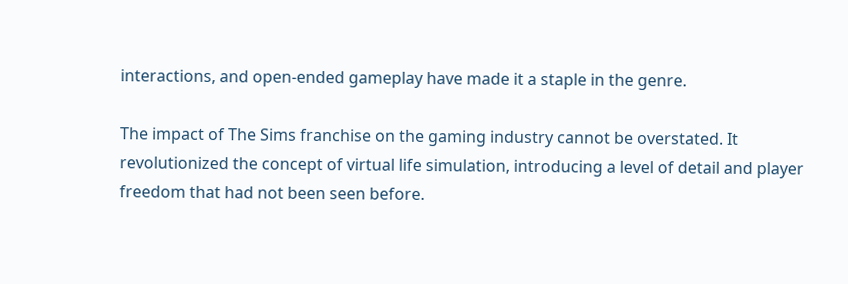interactions, and open-ended gameplay have made it a staple in the genre.

The impact of The Sims franchise on the gaming industry cannot be overstated. It revolutionized the concept of virtual life simulation, introducing a level of detail and player freedom that had not been seen before.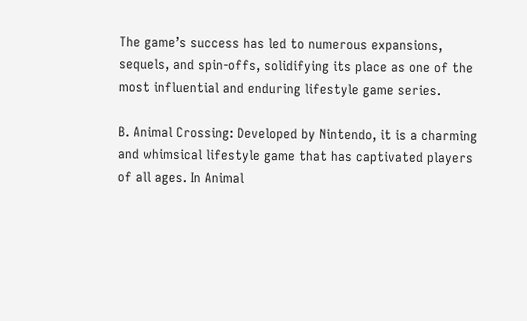The game’s success has led to numerous expansions, sequels, and spin-offs, solidifying its place as one of the most influential and enduring lifestyle game series.

B. Animal Crossing: Developed by Nintendo, it is a charming and whimsical lifestyle game that has captivated players of all ages. In Animal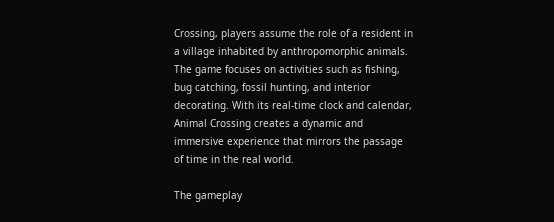Crossing, players assume the role of a resident in a village inhabited by anthropomorphic animals. The game focuses on activities such as fishing, bug catching, fossil hunting, and interior decorating. With its real-time clock and calendar, Animal Crossing creates a dynamic and immersive experience that mirrors the passage of time in the real world.

The gameplay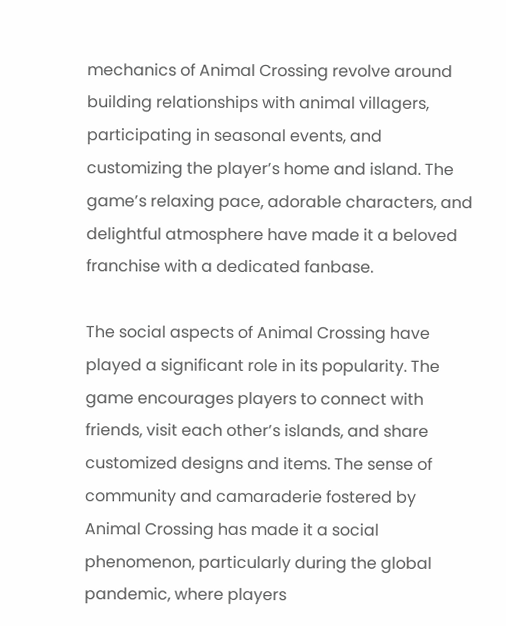mechanics of Animal Crossing revolve around building relationships with animal villagers, participating in seasonal events, and customizing the player’s home and island. The game’s relaxing pace, adorable characters, and delightful atmosphere have made it a beloved franchise with a dedicated fanbase.

The social aspects of Animal Crossing have played a significant role in its popularity. The game encourages players to connect with friends, visit each other’s islands, and share customized designs and items. The sense of community and camaraderie fostered by Animal Crossing has made it a social phenomenon, particularly during the global pandemic, where players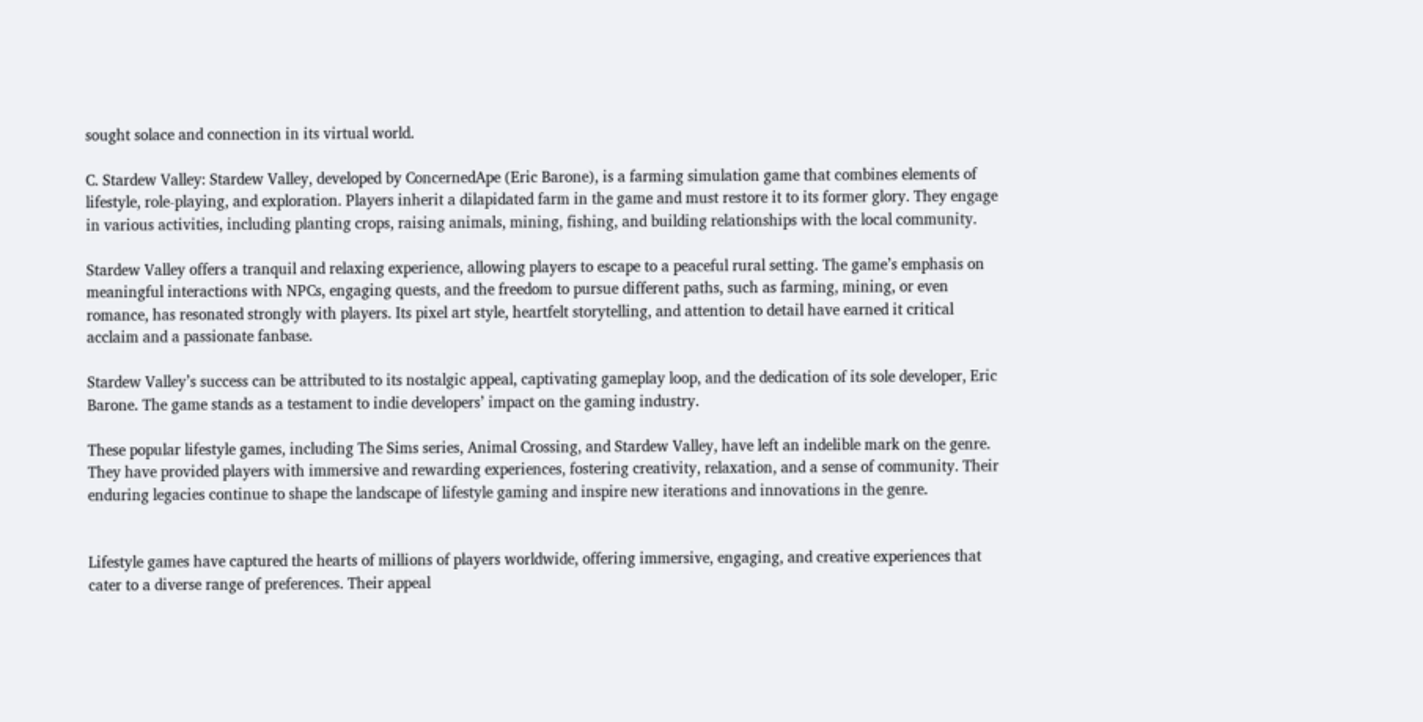sought solace and connection in its virtual world.

C. Stardew Valley: Stardew Valley, developed by ConcernedApe (Eric Barone), is a farming simulation game that combines elements of lifestyle, role-playing, and exploration. Players inherit a dilapidated farm in the game and must restore it to its former glory. They engage in various activities, including planting crops, raising animals, mining, fishing, and building relationships with the local community.

Stardew Valley offers a tranquil and relaxing experience, allowing players to escape to a peaceful rural setting. The game’s emphasis on meaningful interactions with NPCs, engaging quests, and the freedom to pursue different paths, such as farming, mining, or even romance, has resonated strongly with players. Its pixel art style, heartfelt storytelling, and attention to detail have earned it critical acclaim and a passionate fanbase.

Stardew Valley’s success can be attributed to its nostalgic appeal, captivating gameplay loop, and the dedication of its sole developer, Eric Barone. The game stands as a testament to indie developers’ impact on the gaming industry.

These popular lifestyle games, including The Sims series, Animal Crossing, and Stardew Valley, have left an indelible mark on the genre. They have provided players with immersive and rewarding experiences, fostering creativity, relaxation, and a sense of community. Their enduring legacies continue to shape the landscape of lifestyle gaming and inspire new iterations and innovations in the genre.


Lifestyle games have captured the hearts of millions of players worldwide, offering immersive, engaging, and creative experiences that cater to a diverse range of preferences. Their appeal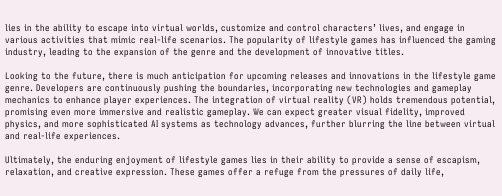lies in the ability to escape into virtual worlds, customize and control characters’ lives, and engage in various activities that mimic real-life scenarios. The popularity of lifestyle games has influenced the gaming industry, leading to the expansion of the genre and the development of innovative titles.

Looking to the future, there is much anticipation for upcoming releases and innovations in the lifestyle game genre. Developers are continuously pushing the boundaries, incorporating new technologies and gameplay mechanics to enhance player experiences. The integration of virtual reality (VR) holds tremendous potential, promising even more immersive and realistic gameplay. We can expect greater visual fidelity, improved physics, and more sophisticated AI systems as technology advances, further blurring the line between virtual and real-life experiences.

Ultimately, the enduring enjoyment of lifestyle games lies in their ability to provide a sense of escapism, relaxation, and creative expression. These games offer a refuge from the pressures of daily life,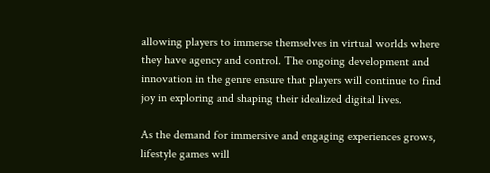allowing players to immerse themselves in virtual worlds where they have agency and control. The ongoing development and innovation in the genre ensure that players will continue to find joy in exploring and shaping their idealized digital lives.

As the demand for immersive and engaging experiences grows, lifestyle games will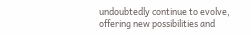undoubtedly continue to evolve, offering new possibilities and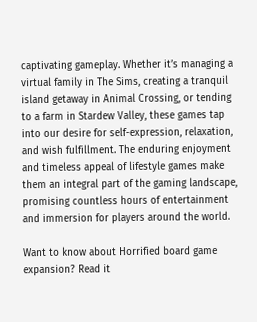captivating gameplay. Whether it’s managing a virtual family in The Sims, creating a tranquil island getaway in Animal Crossing, or tending to a farm in Stardew Valley, these games tap into our desire for self-expression, relaxation, and wish fulfillment. The enduring enjoyment and timeless appeal of lifestyle games make them an integral part of the gaming landscape, promising countless hours of entertainment and immersion for players around the world.

Want to know about Horrified board game expansion? Read it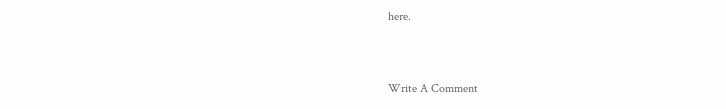here.


Write A Comment